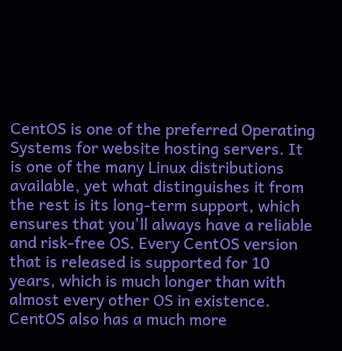CentOS is one of the preferred Operating Systems for website hosting servers. It is one of the many Linux distributions available, yet what distinguishes it from the rest is its long-term support, which ensures that you'll always have a reliable and risk-free OS. Every CentOS version that is released is supported for 10 years, which is much longer than with almost every other OS in existence. CentOS also has a much more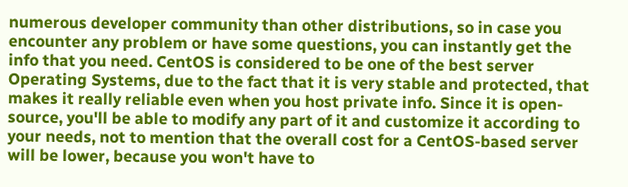numerous developer community than other distributions, so in case you encounter any problem or have some questions, you can instantly get the info that you need. CentOS is considered to be one of the best server Operating Systems, due to the fact that it is very stable and protected, that makes it really reliable even when you host private info. Since it is open-source, you'll be able to modify any part of it and customize it according to your needs, not to mention that the overall cost for a CentOS-based server will be lower, because you won't have to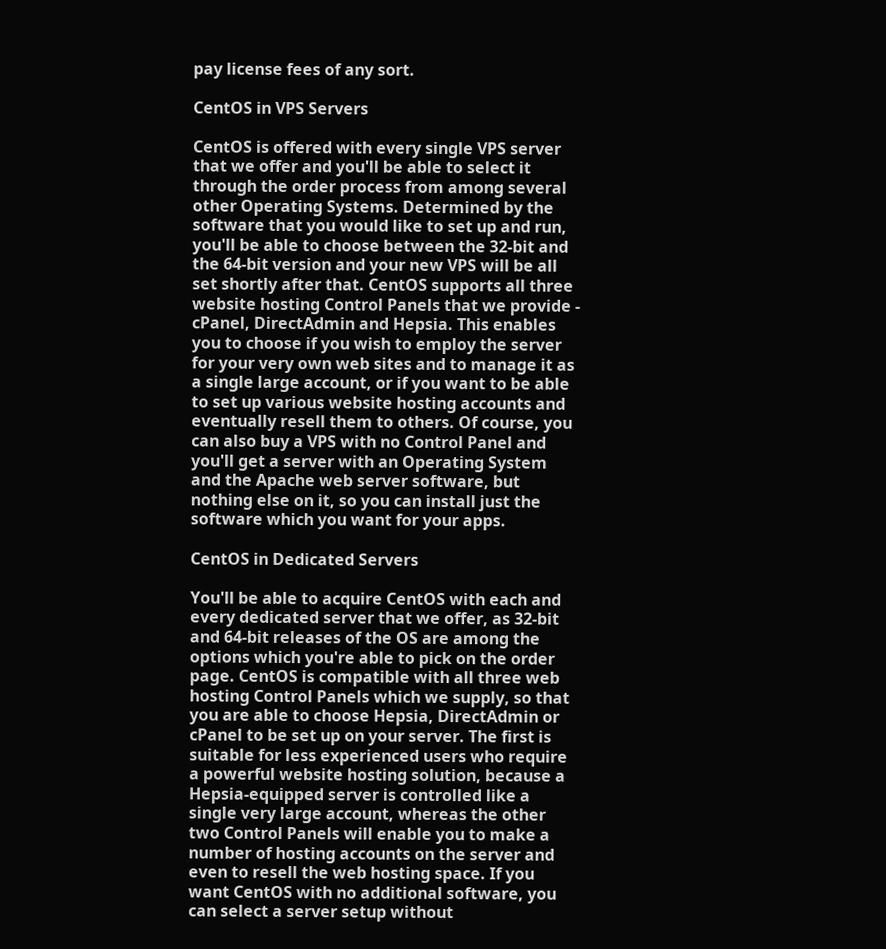pay license fees of any sort.

CentOS in VPS Servers

CentOS is offered with every single VPS server that we offer and you'll be able to select it through the order process from among several other Operating Systems. Determined by the software that you would like to set up and run, you'll be able to choose between the 32-bit and the 64-bit version and your new VPS will be all set shortly after that. CentOS supports all three website hosting Control Panels that we provide - cPanel, DirectAdmin and Hepsia. This enables you to choose if you wish to employ the server for your very own web sites and to manage it as a single large account, or if you want to be able to set up various website hosting accounts and eventually resell them to others. Of course, you can also buy a VPS with no Control Panel and you'll get a server with an Operating System and the Apache web server software, but nothing else on it, so you can install just the software which you want for your apps.

CentOS in Dedicated Servers

You'll be able to acquire CentOS with each and every dedicated server that we offer, as 32-bit and 64-bit releases of the OS are among the options which you're able to pick on the order page. CentOS is compatible with all three web hosting Control Panels which we supply, so that you are able to choose Hepsia, DirectAdmin or cPanel to be set up on your server. The first is suitable for less experienced users who require a powerful website hosting solution, because a Hepsia-equipped server is controlled like a single very large account, whereas the other two Control Panels will enable you to make a number of hosting accounts on the server and even to resell the web hosting space. If you want CentOS with no additional software, you can select a server setup without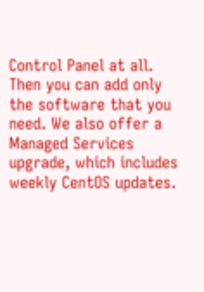Control Panel at all. Then you can add only the software that you need. We also offer a Managed Services upgrade, which includes weekly CentOS updates.